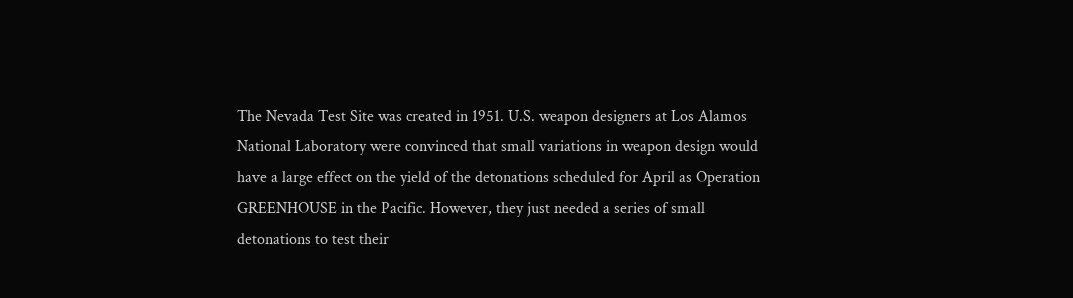The Nevada Test Site was created in 1951. U.S. weapon designers at Los Alamos National Laboratory were convinced that small variations in weapon design would have a large effect on the yield of the detonations scheduled for April as Operation GREENHOUSE in the Pacific. However, they just needed a series of small detonations to test their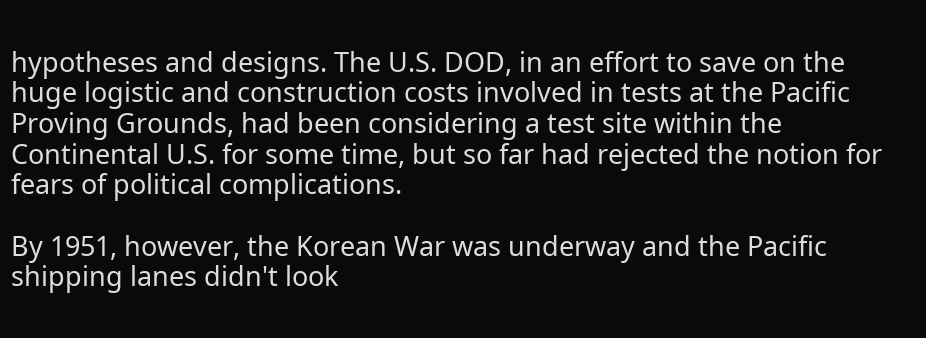hypotheses and designs. The U.S. DOD, in an effort to save on the huge logistic and construction costs involved in tests at the Pacific Proving Grounds, had been considering a test site within the Continental U.S. for some time, but so far had rejected the notion for fears of political complications.

By 1951, however, the Korean War was underway and the Pacific shipping lanes didn't look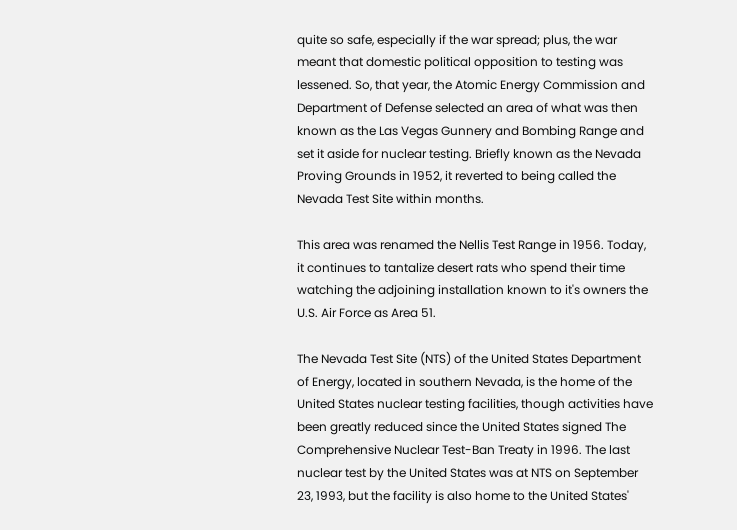quite so safe, especially if the war spread; plus, the war meant that domestic political opposition to testing was lessened. So, that year, the Atomic Energy Commission and Department of Defense selected an area of what was then known as the Las Vegas Gunnery and Bombing Range and set it aside for nuclear testing. Briefly known as the Nevada Proving Grounds in 1952, it reverted to being called the Nevada Test Site within months.

This area was renamed the Nellis Test Range in 1956. Today, it continues to tantalize desert rats who spend their time watching the adjoining installation known to it's owners the U.S. Air Force as Area 51.

The Nevada Test Site (NTS) of the United States Department of Energy, located in southern Nevada, is the home of the United States nuclear testing facilities, though activities have been greatly reduced since the United States signed The Comprehensive Nuclear Test-Ban Treaty in 1996. The last nuclear test by the United States was at NTS on September 23, 1993, but the facility is also home to the United States'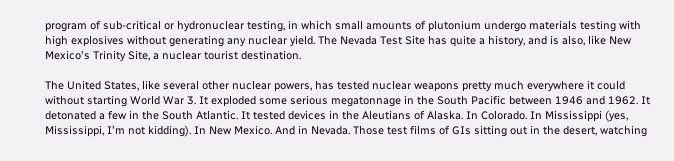program of sub-critical or hydronuclear testing, in which small amounts of plutonium undergo materials testing with high explosives without generating any nuclear yield. The Nevada Test Site has quite a history, and is also, like New Mexico's Trinity Site, a nuclear tourist destination.

The United States, like several other nuclear powers, has tested nuclear weapons pretty much everywhere it could without starting World War 3. It exploded some serious megatonnage in the South Pacific between 1946 and 1962. It detonated a few in the South Atlantic. It tested devices in the Aleutians of Alaska. In Colorado. In Mississippi (yes, Mississippi, I'm not kidding). In New Mexico. And in Nevada. Those test films of GIs sitting out in the desert, watching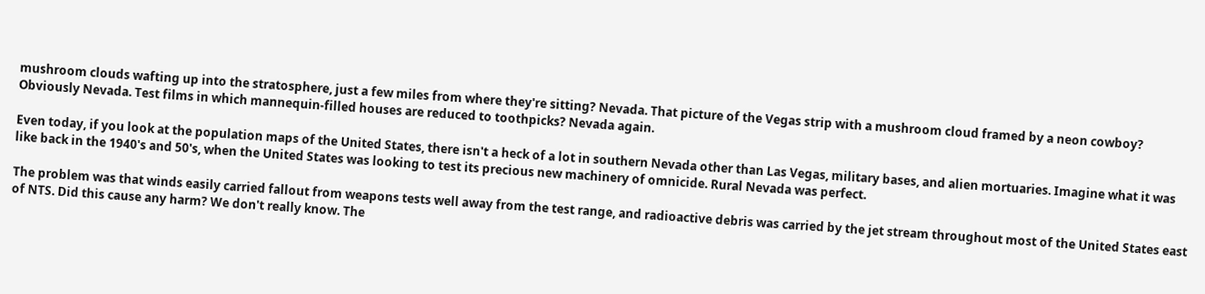mushroom clouds wafting up into the stratosphere, just a few miles from where they're sitting? Nevada. That picture of the Vegas strip with a mushroom cloud framed by a neon cowboy? Obviously Nevada. Test films in which mannequin-filled houses are reduced to toothpicks? Nevada again.

Even today, if you look at the population maps of the United States, there isn't a heck of a lot in southern Nevada other than Las Vegas, military bases, and alien mortuaries. Imagine what it was like back in the 1940's and 50's, when the United States was looking to test its precious new machinery of omnicide. Rural Nevada was perfect.

The problem was that winds easily carried fallout from weapons tests well away from the test range, and radioactive debris was carried by the jet stream throughout most of the United States east of NTS. Did this cause any harm? We don't really know. The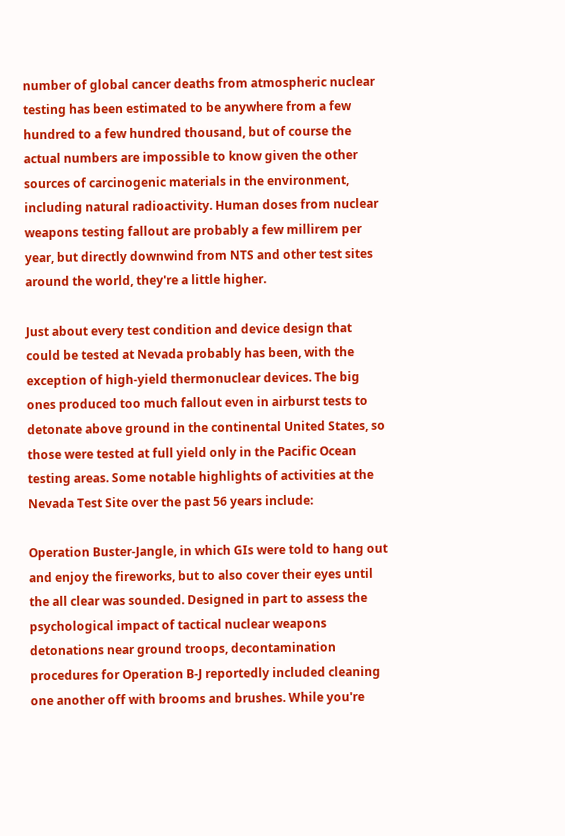number of global cancer deaths from atmospheric nuclear testing has been estimated to be anywhere from a few hundred to a few hundred thousand, but of course the actual numbers are impossible to know given the other sources of carcinogenic materials in the environment, including natural radioactivity. Human doses from nuclear weapons testing fallout are probably a few millirem per year, but directly downwind from NTS and other test sites around the world, they're a little higher.

Just about every test condition and device design that could be tested at Nevada probably has been, with the exception of high-yield thermonuclear devices. The big ones produced too much fallout even in airburst tests to detonate above ground in the continental United States, so those were tested at full yield only in the Pacific Ocean testing areas. Some notable highlights of activities at the Nevada Test Site over the past 56 years include:

Operation Buster-Jangle, in which GIs were told to hang out and enjoy the fireworks, but to also cover their eyes until the all clear was sounded. Designed in part to assess the psychological impact of tactical nuclear weapons detonations near ground troops, decontamination procedures for Operation B-J reportedly included cleaning one another off with brooms and brushes. While you're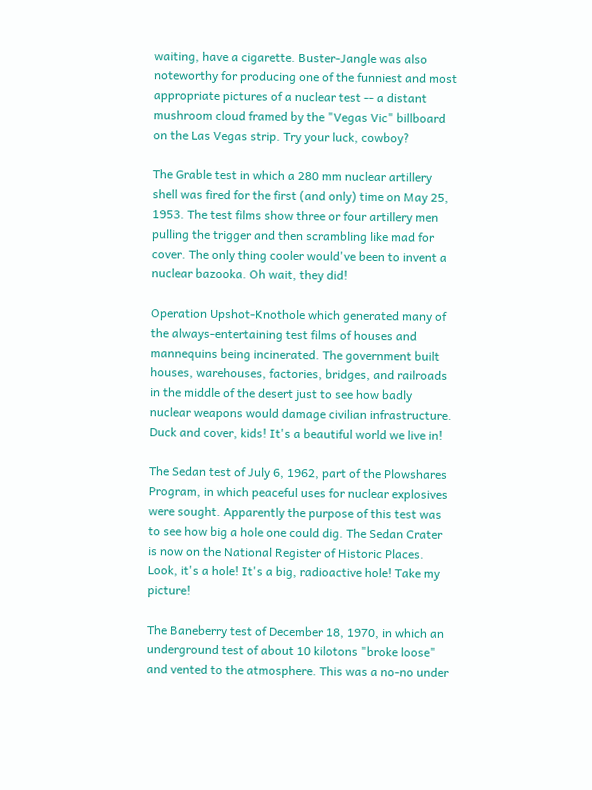waiting, have a cigarette. Buster-Jangle was also noteworthy for producing one of the funniest and most appropriate pictures of a nuclear test -- a distant mushroom cloud framed by the "Vegas Vic" billboard on the Las Vegas strip. Try your luck, cowboy?

The Grable test in which a 280 mm nuclear artillery shell was fired for the first (and only) time on May 25, 1953. The test films show three or four artillery men pulling the trigger and then scrambling like mad for cover. The only thing cooler would've been to invent a nuclear bazooka. Oh wait, they did!

Operation Upshot-Knothole which generated many of the always-entertaining test films of houses and mannequins being incinerated. The government built houses, warehouses, factories, bridges, and railroads in the middle of the desert just to see how badly nuclear weapons would damage civilian infrastructure. Duck and cover, kids! It's a beautiful world we live in!

The Sedan test of July 6, 1962, part of the Plowshares Program, in which peaceful uses for nuclear explosives were sought. Apparently the purpose of this test was to see how big a hole one could dig. The Sedan Crater is now on the National Register of Historic Places. Look, it's a hole! It's a big, radioactive hole! Take my picture!

The Baneberry test of December 18, 1970, in which an underground test of about 10 kilotons "broke loose" and vented to the atmosphere. This was a no-no under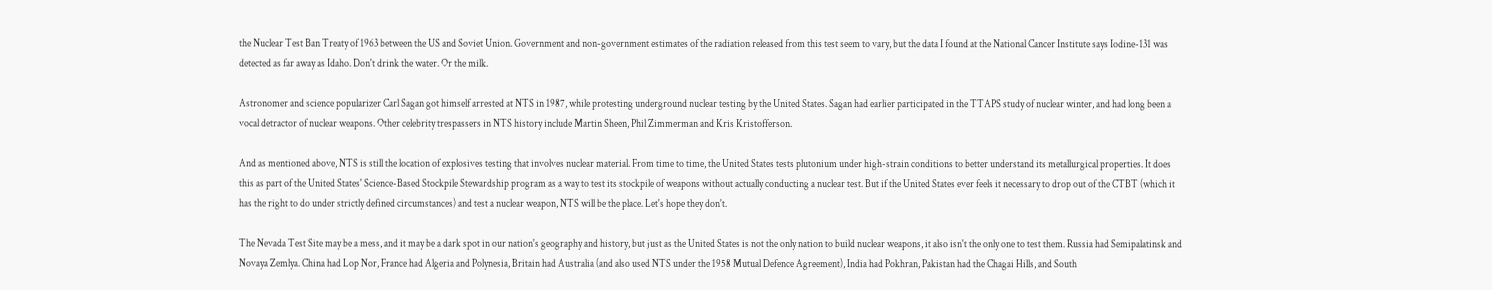the Nuclear Test Ban Treaty of 1963 between the US and Soviet Union. Government and non-government estimates of the radiation released from this test seem to vary, but the data I found at the National Cancer Institute says Iodine-131 was detected as far away as Idaho. Don't drink the water. Or the milk.

Astronomer and science popularizer Carl Sagan got himself arrested at NTS in 1987, while protesting underground nuclear testing by the United States. Sagan had earlier participated in the TTAPS study of nuclear winter, and had long been a vocal detractor of nuclear weapons. Other celebrity trespassers in NTS history include Martin Sheen, Phil Zimmerman and Kris Kristofferson.

And as mentioned above, NTS is still the location of explosives testing that involves nuclear material. From time to time, the United States tests plutonium under high-strain conditions to better understand its metallurgical properties. It does this as part of the United States' Science-Based Stockpile Stewardship program as a way to test its stockpile of weapons without actually conducting a nuclear test. But if the United States ever feels it necessary to drop out of the CTBT (which it has the right to do under strictly defined circumstances) and test a nuclear weapon, NTS will be the place. Let's hope they don't.

The Nevada Test Site may be a mess, and it may be a dark spot in our nation's geography and history, but just as the United States is not the only nation to build nuclear weapons, it also isn't the only one to test them. Russia had Semipalatinsk and Novaya Zemlya. China had Lop Nor, France had Algeria and Polynesia, Britain had Australia (and also used NTS under the 1958 Mutual Defence Agreement), India had Pokhran, Pakistan had the Chagai Hills, and South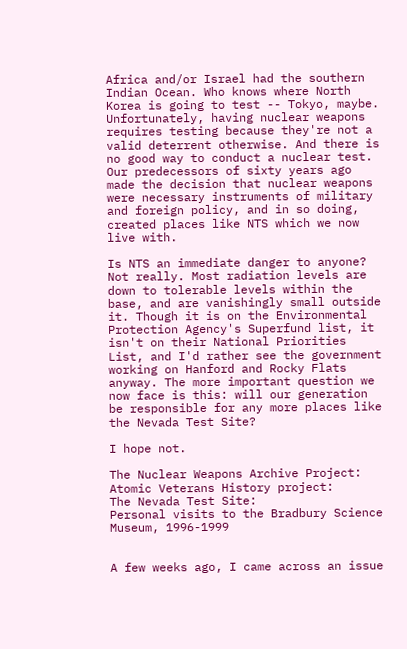Africa and/or Israel had the southern Indian Ocean. Who knows where North Korea is going to test -- Tokyo, maybe. Unfortunately, having nuclear weapons requires testing because they're not a valid deterrent otherwise. And there is no good way to conduct a nuclear test. Our predecessors of sixty years ago made the decision that nuclear weapons were necessary instruments of military and foreign policy, and in so doing, created places like NTS which we now live with.

Is NTS an immediate danger to anyone? Not really. Most radiation levels are down to tolerable levels within the base, and are vanishingly small outside it. Though it is on the Environmental Protection Agency's Superfund list, it isn't on their National Priorities List, and I'd rather see the government working on Hanford and Rocky Flats anyway. The more important question we now face is this: will our generation be responsible for any more places like the Nevada Test Site?

I hope not.

The Nuclear Weapons Archive Project:
Atomic Veterans History project:
The Nevada Test Site:
Personal visits to the Bradbury Science Museum, 1996-1999


A few weeks ago, I came across an issue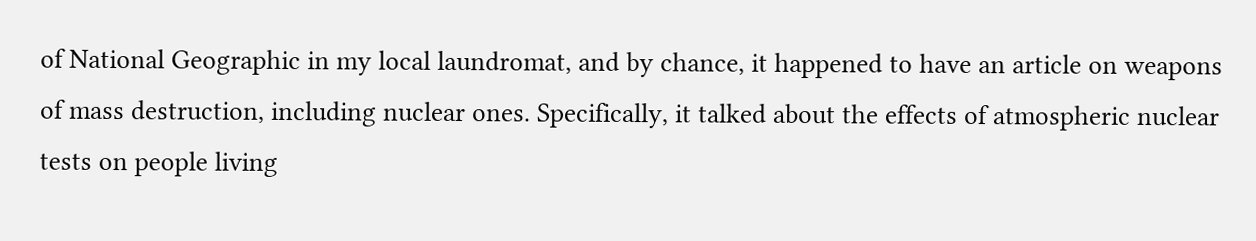of National Geographic in my local laundromat, and by chance, it happened to have an article on weapons of mass destruction, including nuclear ones. Specifically, it talked about the effects of atmospheric nuclear tests on people living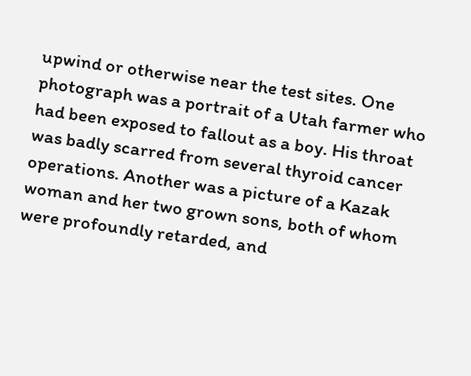upwind or otherwise near the test sites. One photograph was a portrait of a Utah farmer who had been exposed to fallout as a boy. His throat was badly scarred from several thyroid cancer operations. Another was a picture of a Kazak woman and her two grown sons, both of whom were profoundly retarded, and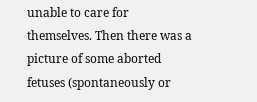unable to care for themselves. Then there was a picture of some aborted fetuses (spontaneously or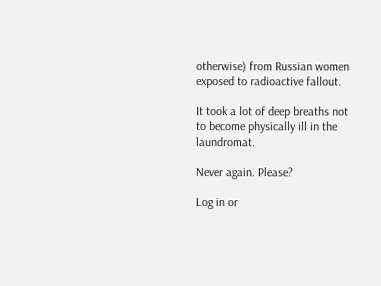otherwise) from Russian women exposed to radioactive fallout.

It took a lot of deep breaths not to become physically ill in the laundromat.

Never again. Please?

Log in or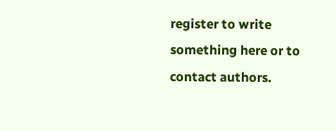register to write something here or to contact authors.